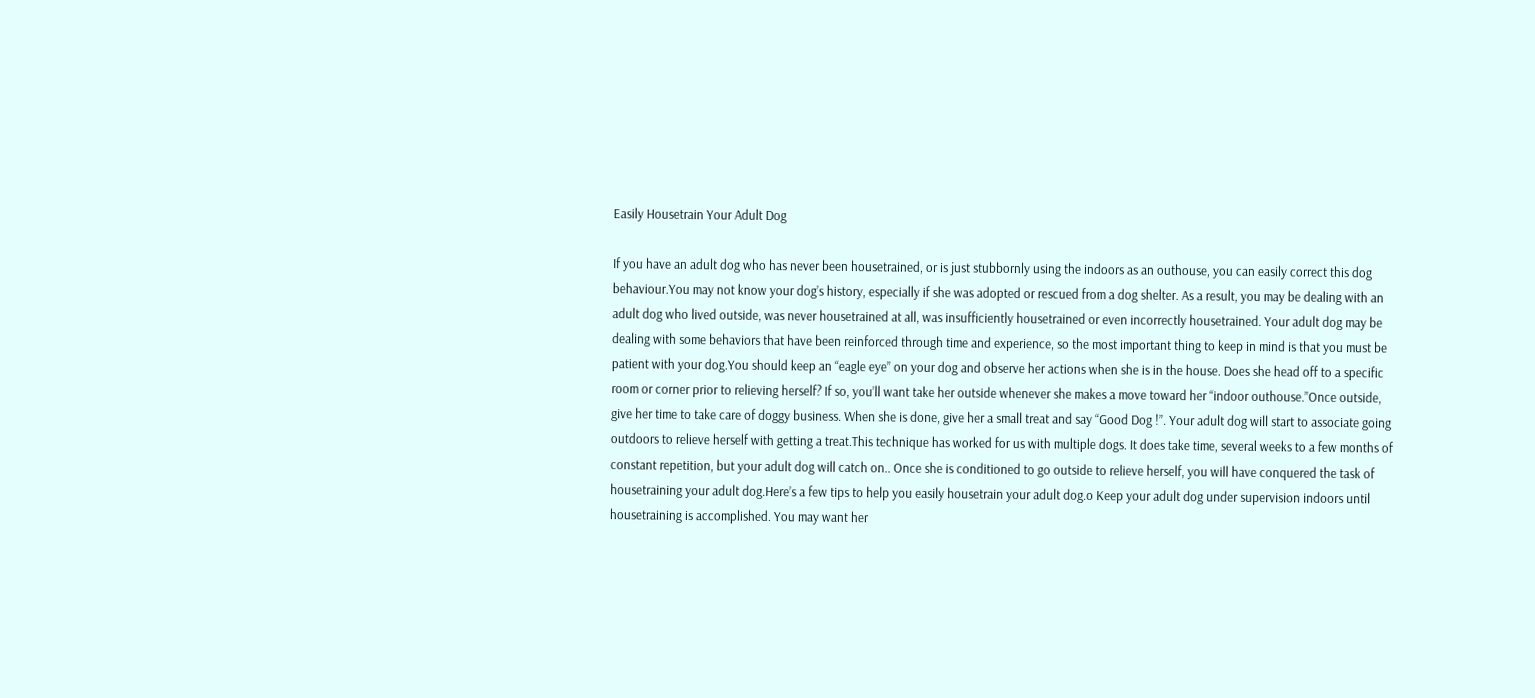Easily Housetrain Your Adult Dog

If you have an adult dog who has never been housetrained, or is just stubbornly using the indoors as an outhouse, you can easily correct this dog behaviour.You may not know your dog’s history, especially if she was adopted or rescued from a dog shelter. As a result, you may be dealing with an adult dog who lived outside, was never housetrained at all, was insufficiently housetrained or even incorrectly housetrained. Your adult dog may be dealing with some behaviors that have been reinforced through time and experience, so the most important thing to keep in mind is that you must be patient with your dog.You should keep an “eagle eye” on your dog and observe her actions when she is in the house. Does she head off to a specific room or corner prior to relieving herself? If so, you’ll want take her outside whenever she makes a move toward her “indoor outhouse.”Once outside, give her time to take care of doggy business. When she is done, give her a small treat and say “Good Dog !”. Your adult dog will start to associate going outdoors to relieve herself with getting a treat.This technique has worked for us with multiple dogs. It does take time, several weeks to a few months of constant repetition, but your adult dog will catch on.. Once she is conditioned to go outside to relieve herself, you will have conquered the task of housetraining your adult dog.Here’s a few tips to help you easily housetrain your adult dog.o Keep your adult dog under supervision indoors until housetraining is accomplished. You may want her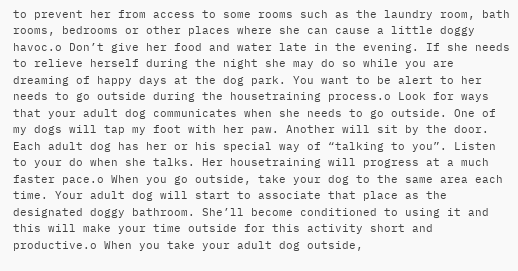to prevent her from access to some rooms such as the laundry room, bath rooms, bedrooms or other places where she can cause a little doggy havoc.o Don’t give her food and water late in the evening. If she needs to relieve herself during the night she may do so while you are dreaming of happy days at the dog park. You want to be alert to her needs to go outside during the housetraining process.o Look for ways that your adult dog communicates when she needs to go outside. One of my dogs will tap my foot with her paw. Another will sit by the door. Each adult dog has her or his special way of “talking to you”. Listen to your do when she talks. Her housetraining will progress at a much faster pace.o When you go outside, take your dog to the same area each time. Your adult dog will start to associate that place as the designated doggy bathroom. She’ll become conditioned to using it and this will make your time outside for this activity short and productive.o When you take your adult dog outside,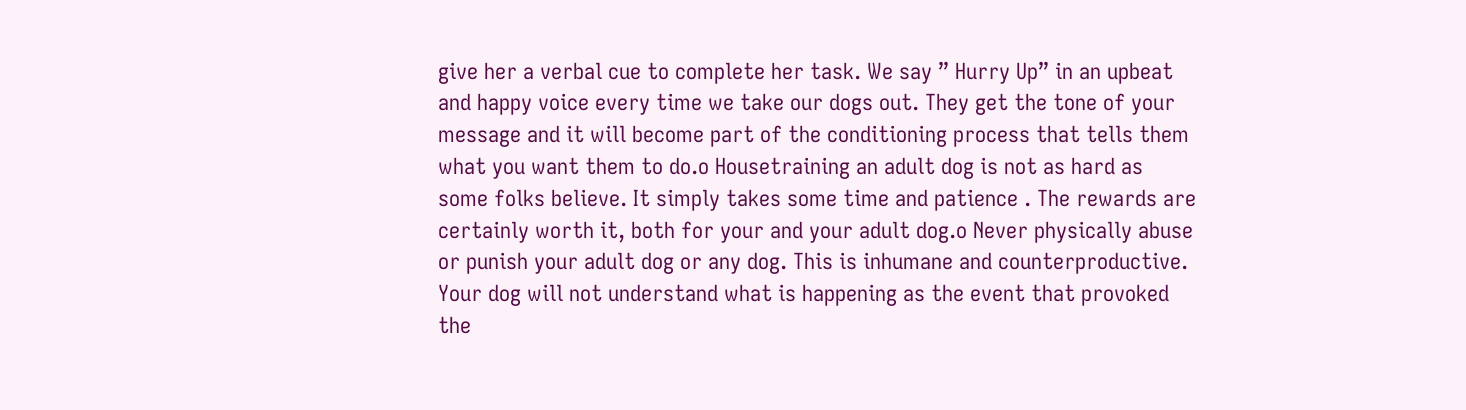give her a verbal cue to complete her task. We say ” Hurry Up” in an upbeat and happy voice every time we take our dogs out. They get the tone of your message and it will become part of the conditioning process that tells them what you want them to do.o Housetraining an adult dog is not as hard as some folks believe. It simply takes some time and patience . The rewards are certainly worth it, both for your and your adult dog.o Never physically abuse or punish your adult dog or any dog. This is inhumane and counterproductive. Your dog will not understand what is happening as the event that provoked the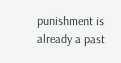punishment is already a past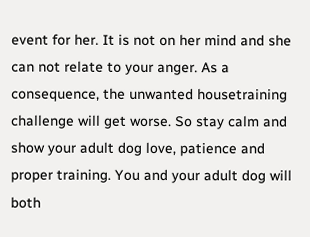event for her. It is not on her mind and she can not relate to your anger. As a consequence, the unwanted housetraining challenge will get worse. So stay calm and show your adult dog love, patience and proper training. You and your adult dog will both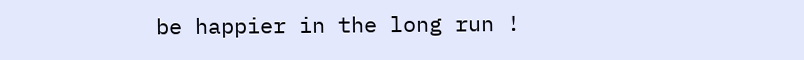be happier in the long run !